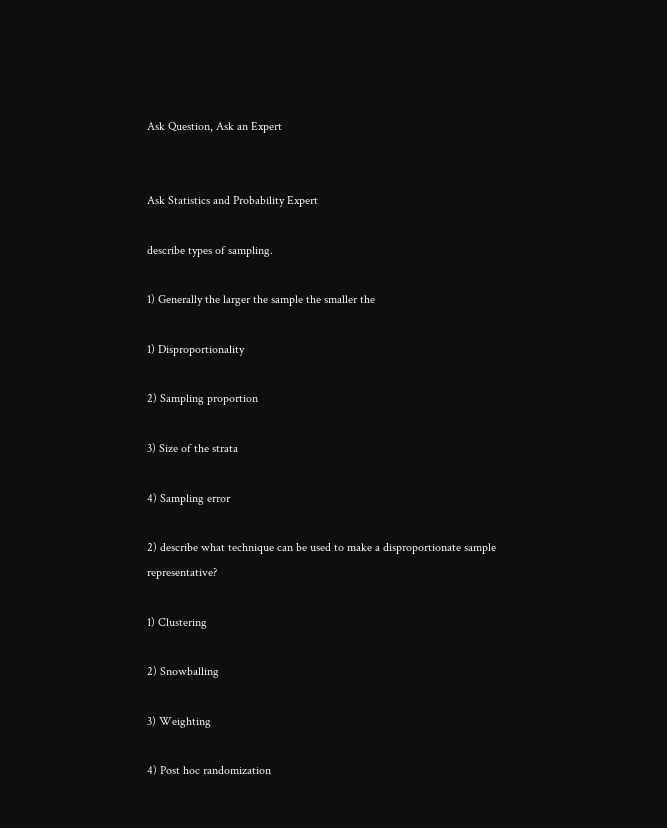Ask Question, Ask an Expert


Ask Statistics and Probability Expert

describe types of sampling.

1) Generally the larger the sample the smaller the

1) Disproportionality

2) Sampling proportion

3) Size of the strata

4) Sampling error

2) describe what technique can be used to make a disproportionate sample representative?

1) Clustering

2) Snowballing

3) Weighting

4) Post hoc randomization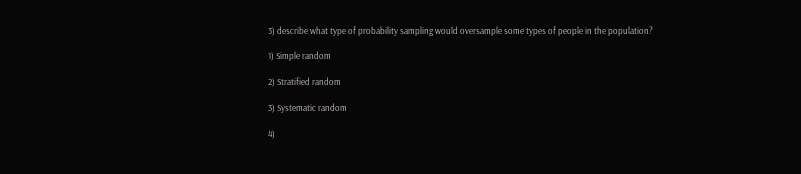3) describe what type of probability sampling would oversample some types of people in the population?

1) Simple random

2) Stratified random

3) Systematic random

4)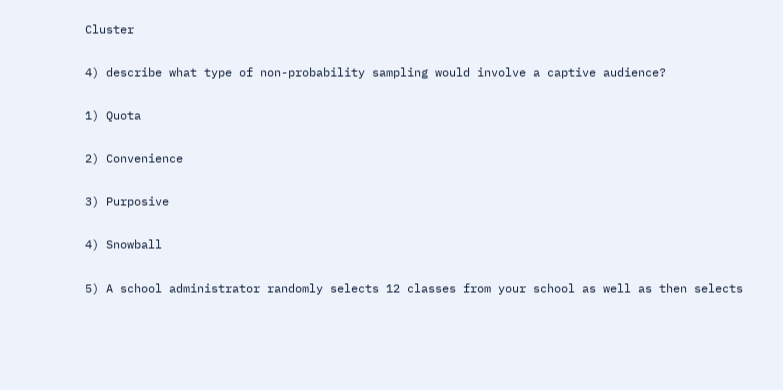Cluster

4) describe what type of non-probability sampling would involve a captive audience?

1) Quota

2) Convenience

3) Purposive

4) Snowball

5) A school administrator randomly selects 12 classes from your school as well as then selects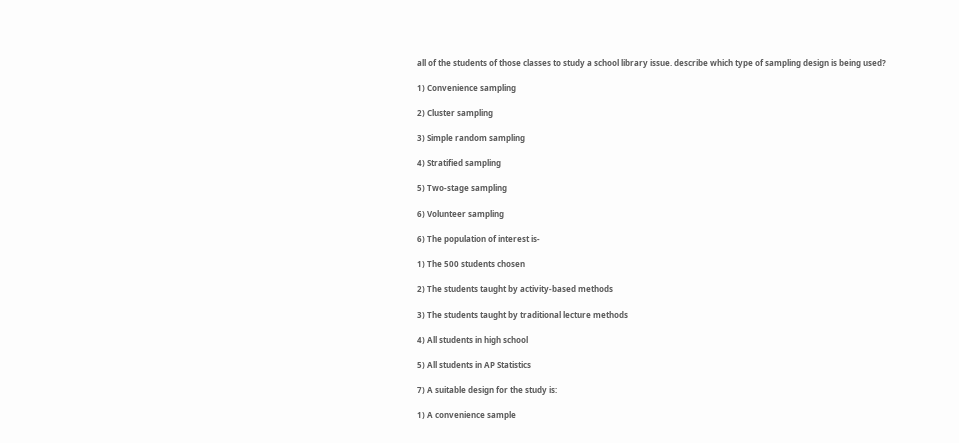all of the students of those classes to study a school library issue. describe which type of sampling design is being used?

1) Convenience sampling

2) Cluster sampling

3) Simple random sampling

4) Stratified sampling

5) Two-stage sampling

6) Volunteer sampling

6) The population of interest is-

1) The 500 students chosen

2) The students taught by activity-based methods

3) The students taught by traditional lecture methods

4) All students in high school

5) All students in AP Statistics

7) A suitable design for the study is:

1) A convenience sample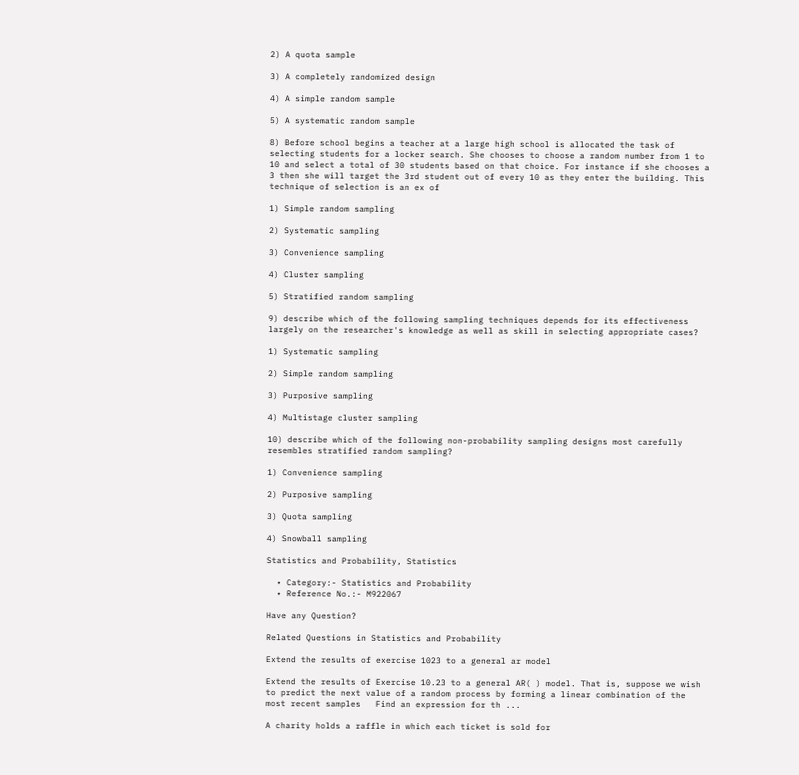2) A quota sample

3) A completely randomized design

4) A simple random sample

5) A systematic random sample

8) Before school begins a teacher at a large high school is allocated the task of selecting students for a locker search. She chooses to choose a random number from 1 to 10 and select a total of 30 students based on that choice. For instance if she chooses a 3 then she will target the 3rd student out of every 10 as they enter the building. This technique of selection is an ex of

1) Simple random sampling

2) Systematic sampling

3) Convenience sampling

4) Cluster sampling

5) Stratified random sampling

9) describe which of the following sampling techniques depends for its effectiveness largely on the researcher's knowledge as well as skill in selecting appropriate cases?

1) Systematic sampling

2) Simple random sampling

3) Purposive sampling

4) Multistage cluster sampling

10) describe which of the following non-probability sampling designs most carefully resembles stratified random sampling?

1) Convenience sampling

2) Purposive sampling

3) Quota sampling

4) Snowball sampling

Statistics and Probability, Statistics

  • Category:- Statistics and Probability
  • Reference No.:- M922067

Have any Question?

Related Questions in Statistics and Probability

Extend the results of exercise 1023 to a general ar model

Extend the results of Exercise 10.23 to a general AR( ) model. That is, suppose we wish to predict the next value of a random process by forming a linear combination of the most recent samples   Find an expression for th ...

A charity holds a raffle in which each ticket is sold for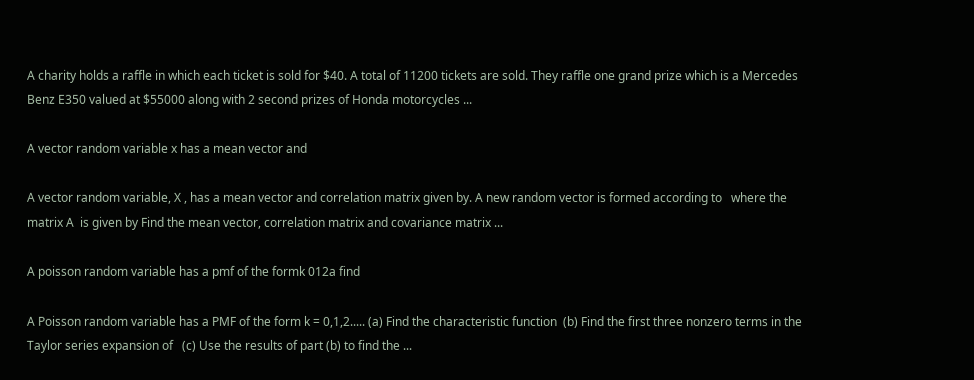A charity holds a raffle in which each ticket is sold for $40. A total of 11200 tickets are sold. They raffle one grand prize which is a Mercedes Benz E350 valued at $55000 along with 2 second prizes of Honda motorcycles ...

A vector random variable x has a mean vector and

A vector random variable, X , has a mean vector and correlation matrix given by. A new random vector is formed according to   where the matrix A  is given by Find the mean vector, correlation matrix and covariance matrix ...

A poisson random variable has a pmf of the formk 012a find

A Poisson random variable has a PMF of the form k = 0,1,2..... (a) Find the characteristic function  (b) Find the first three nonzero terms in the Taylor series expansion of   (c) Use the results of part (b) to find the ...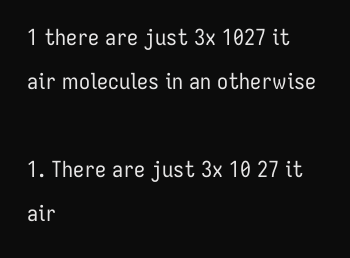1 there are just 3x 1027 it air molecules in an otherwise

1. There are just 3x 10 27 it air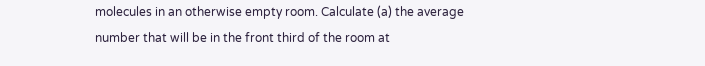molecules in an otherwise empty room. Calculate (a) the average number that will be in the front third of the room at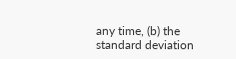any time, (b) the standard deviation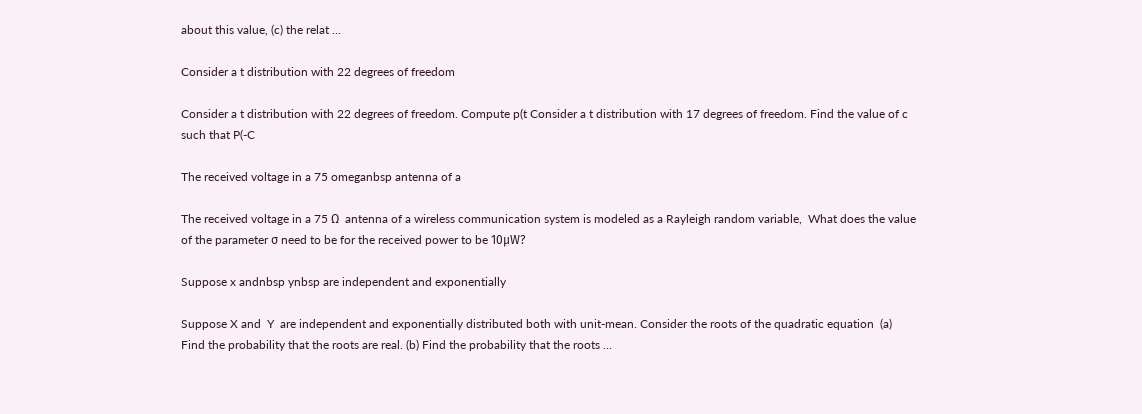about this value, (c) the relat ...

Consider a t distribution with 22 degrees of freedom

Consider a t distribution with 22 degrees of freedom. Compute p(t Consider a t distribution with 17 degrees of freedom. Find the value of c such that P(-C

The received voltage in a 75 omeganbsp antenna of a

The received voltage in a 75 Ω  antenna of a wireless communication system is modeled as a Rayleigh random variable,  What does the value of the parameter σ need to be for the received power to be 10μW?

Suppose x andnbsp ynbsp are independent and exponentially

Suppose X and  Y  are independent and exponentially distributed both with unit-mean. Consider the roots of the quadratic equation  (a) Find the probability that the roots are real. (b) Find the probability that the roots ...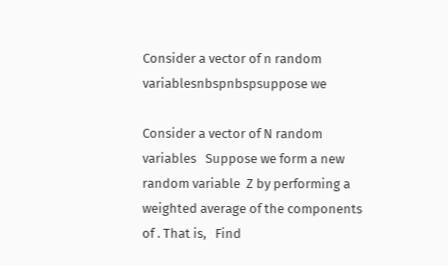Consider a vector of n random variablesnbspnbspsuppose we

Consider a vector of N random variables   Suppose we form a new random variable  Z by performing a weighted average of the components of . That is,   Find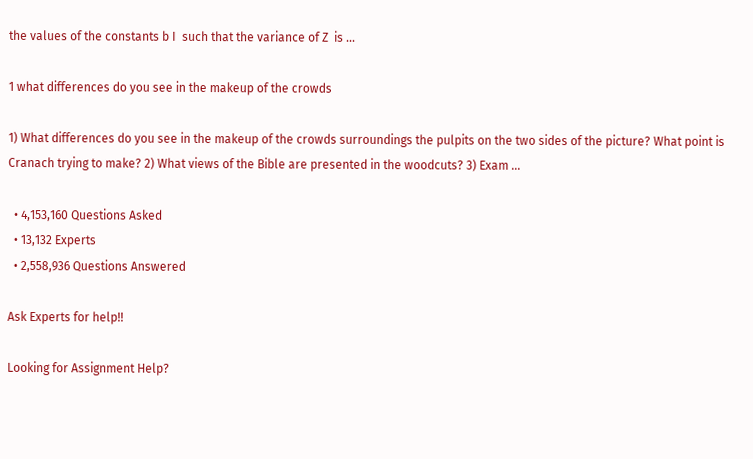the values of the constants b I  such that the variance of Z  is ...

1 what differences do you see in the makeup of the crowds

1) What differences do you see in the makeup of the crowds surroundings the pulpits on the two sides of the picture? What point is Cranach trying to make? 2) What views of the Bible are presented in the woodcuts? 3) Exam ...

  • 4,153,160 Questions Asked
  • 13,132 Experts
  • 2,558,936 Questions Answered

Ask Experts for help!!

Looking for Assignment Help?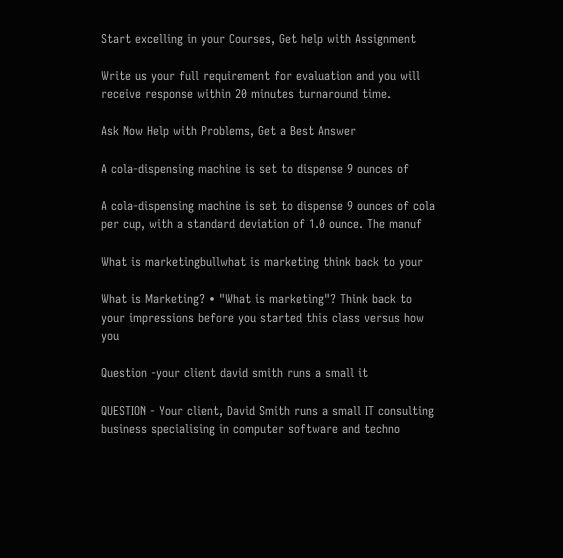Start excelling in your Courses, Get help with Assignment

Write us your full requirement for evaluation and you will receive response within 20 minutes turnaround time.

Ask Now Help with Problems, Get a Best Answer

A cola-dispensing machine is set to dispense 9 ounces of

A cola-dispensing machine is set to dispense 9 ounces of cola per cup, with a standard deviation of 1.0 ounce. The manuf

What is marketingbullwhat is marketing think back to your

What is Marketing? • "What is marketing"? Think back to your impressions before you started this class versus how you

Question -your client david smith runs a small it

QUESTION - Your client, David Smith runs a small IT consulting business specialising in computer software and techno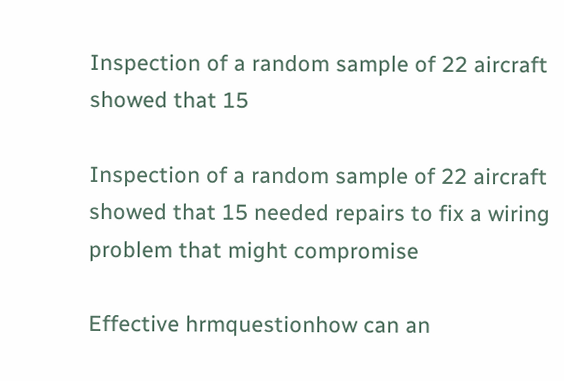Inspection of a random sample of 22 aircraft showed that 15

Inspection of a random sample of 22 aircraft showed that 15 needed repairs to fix a wiring problem that might compromise

Effective hrmquestionhow can an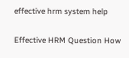effective hrm system help

Effective HRM Question How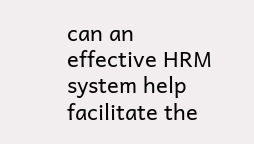can an effective HRM system help facilitate the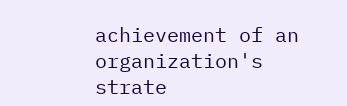achievement of an organization's strate